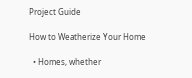Project Guide

How to Weatherize Your Home

  • Homes, whether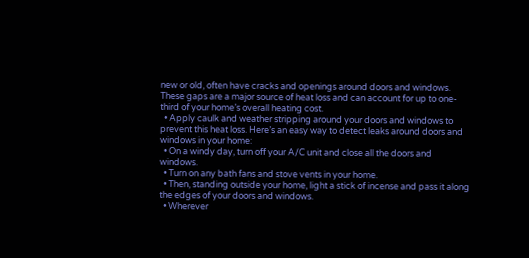new or old, often have cracks and openings around doors and windows. These gaps are a major source of heat loss and can account for up to one-third of your home’s overall heating cost.
  • Apply caulk and weather stripping around your doors and windows to prevent this heat loss. Here’s an easy way to detect leaks around doors and windows in your home:
  • On a windy day, turn off your A/C unit and close all the doors and windows.
  • Turn on any bath fans and stove vents in your home.
  • Then, standing outside your home, light a stick of incense and pass it along the edges of your doors and windows.
  • Wherever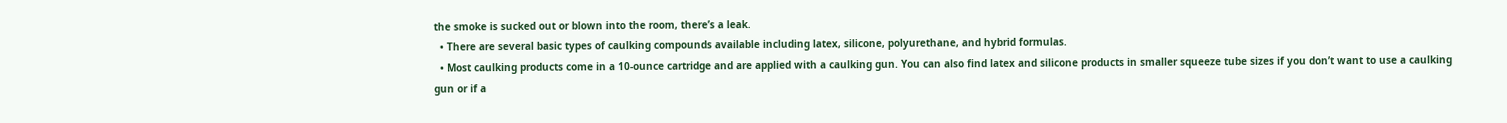the smoke is sucked out or blown into the room, there’s a leak.
  • There are several basic types of caulking compounds available including latex, silicone, polyurethane, and hybrid formulas.
  • Most caulking products come in a 10-ounce cartridge and are applied with a caulking gun. You can also find latex and silicone products in smaller squeeze tube sizes if you don’t want to use a caulking gun or if a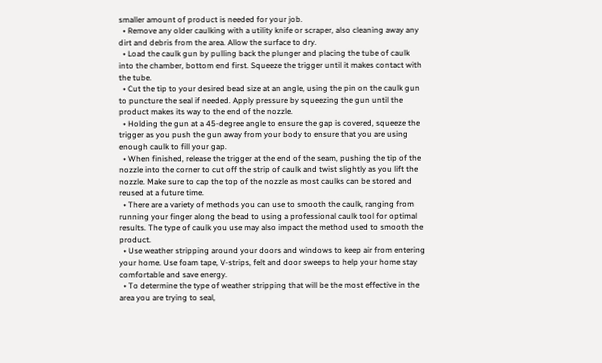smaller amount of product is needed for your job.
  • Remove any older caulking with a utility knife or scraper, also cleaning away any dirt and debris from the area. Allow the surface to dry.
  • Load the caulk gun by pulling back the plunger and placing the tube of caulk into the chamber, bottom end first. Squeeze the trigger until it makes contact with the tube.
  • Cut the tip to your desired bead size at an angle, using the pin on the caulk gun to puncture the seal if needed. Apply pressure by squeezing the gun until the product makes its way to the end of the nozzle.
  • Holding the gun at a 45-degree angle to ensure the gap is covered, squeeze the trigger as you push the gun away from your body to ensure that you are using enough caulk to fill your gap.
  • When finished, release the trigger at the end of the seam, pushing the tip of the nozzle into the corner to cut off the strip of caulk and twist slightly as you lift the nozzle. Make sure to cap the top of the nozzle as most caulks can be stored and reused at a future time.
  • There are a variety of methods you can use to smooth the caulk, ranging from running your finger along the bead to using a professional caulk tool for optimal results. The type of caulk you use may also impact the method used to smooth the product.
  • Use weather stripping around your doors and windows to keep air from entering your home. Use foam tape, V-strips, felt and door sweeps to help your home stay comfortable and save energy.
  • To determine the type of weather stripping that will be the most effective in the area you are trying to seal,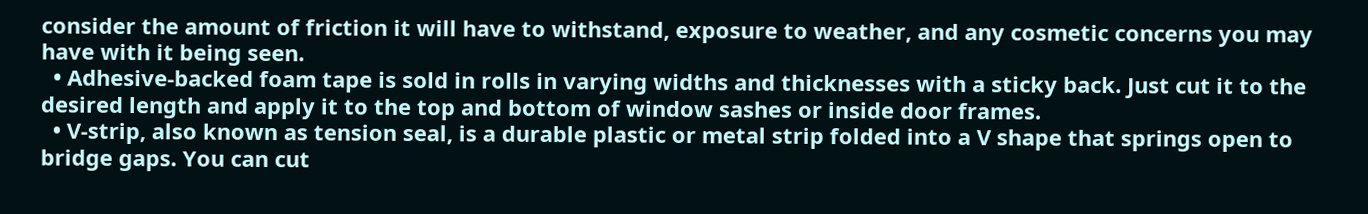consider the amount of friction it will have to withstand, exposure to weather, and any cosmetic concerns you may have with it being seen.
  • Adhesive-backed foam tape is sold in rolls in varying widths and thicknesses with a sticky back. Just cut it to the desired length and apply it to the top and bottom of window sashes or inside door frames.
  • V-strip, also known as tension seal, is a durable plastic or metal strip folded into a V shape that springs open to bridge gaps. You can cut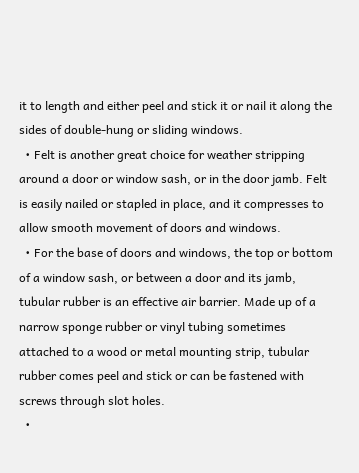it to length and either peel and stick it or nail it along the sides of double-hung or sliding windows.
  • Felt is another great choice for weather stripping around a door or window sash, or in the door jamb. Felt is easily nailed or stapled in place, and it compresses to allow smooth movement of doors and windows.
  • For the base of doors and windows, the top or bottom of a window sash, or between a door and its jamb, tubular rubber is an effective air barrier. Made up of a narrow sponge rubber or vinyl tubing sometimes attached to a wood or metal mounting strip, tubular rubber comes peel and stick or can be fastened with screws through slot holes.
  •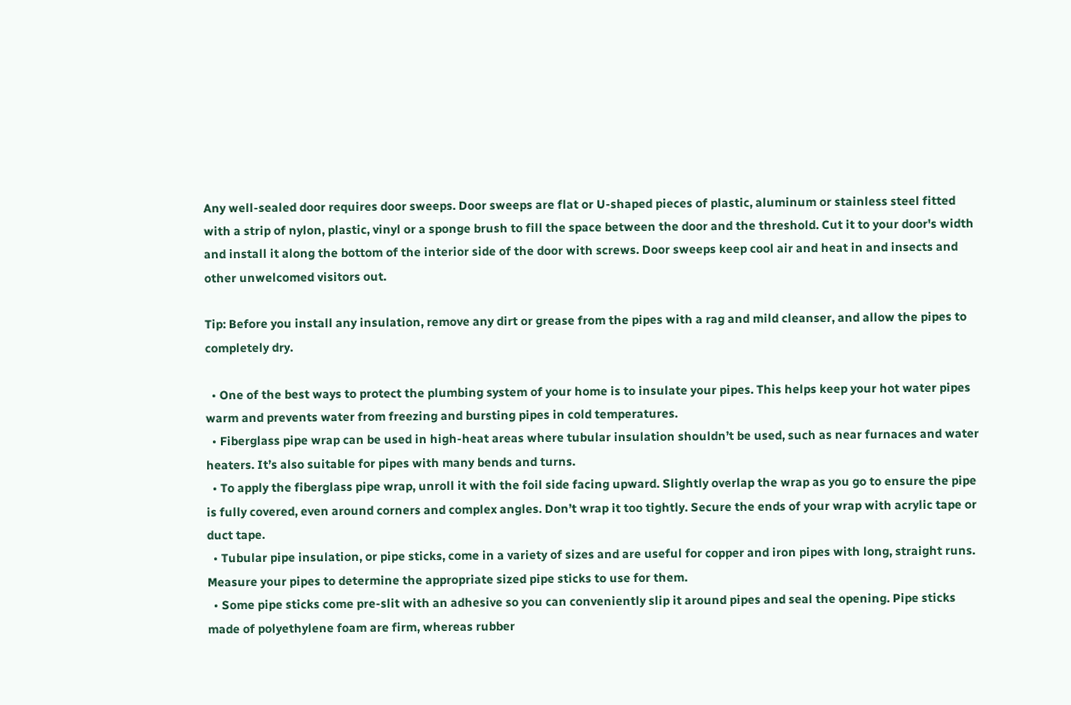Any well-sealed door requires door sweeps. Door sweeps are flat or U-shaped pieces of plastic, aluminum or stainless steel fitted with a strip of nylon, plastic, vinyl or a sponge brush to fill the space between the door and the threshold. Cut it to your door's width and install it along the bottom of the interior side of the door with screws. Door sweeps keep cool air and heat in and insects and other unwelcomed visitors out.

Tip: Before you install any insulation, remove any dirt or grease from the pipes with a rag and mild cleanser, and allow the pipes to completely dry.

  • One of the best ways to protect the plumbing system of your home is to insulate your pipes. This helps keep your hot water pipes warm and prevents water from freezing and bursting pipes in cold temperatures.
  • Fiberglass pipe wrap can be used in high-heat areas where tubular insulation shouldn’t be used, such as near furnaces and water heaters. It’s also suitable for pipes with many bends and turns.
  • To apply the fiberglass pipe wrap, unroll it with the foil side facing upward. Slightly overlap the wrap as you go to ensure the pipe is fully covered, even around corners and complex angles. Don’t wrap it too tightly. Secure the ends of your wrap with acrylic tape or duct tape.
  • Tubular pipe insulation, or pipe sticks, come in a variety of sizes and are useful for copper and iron pipes with long, straight runs. Measure your pipes to determine the appropriate sized pipe sticks to use for them.
  • Some pipe sticks come pre-slit with an adhesive so you can conveniently slip it around pipes and seal the opening. Pipe sticks made of polyethylene foam are firm, whereas rubber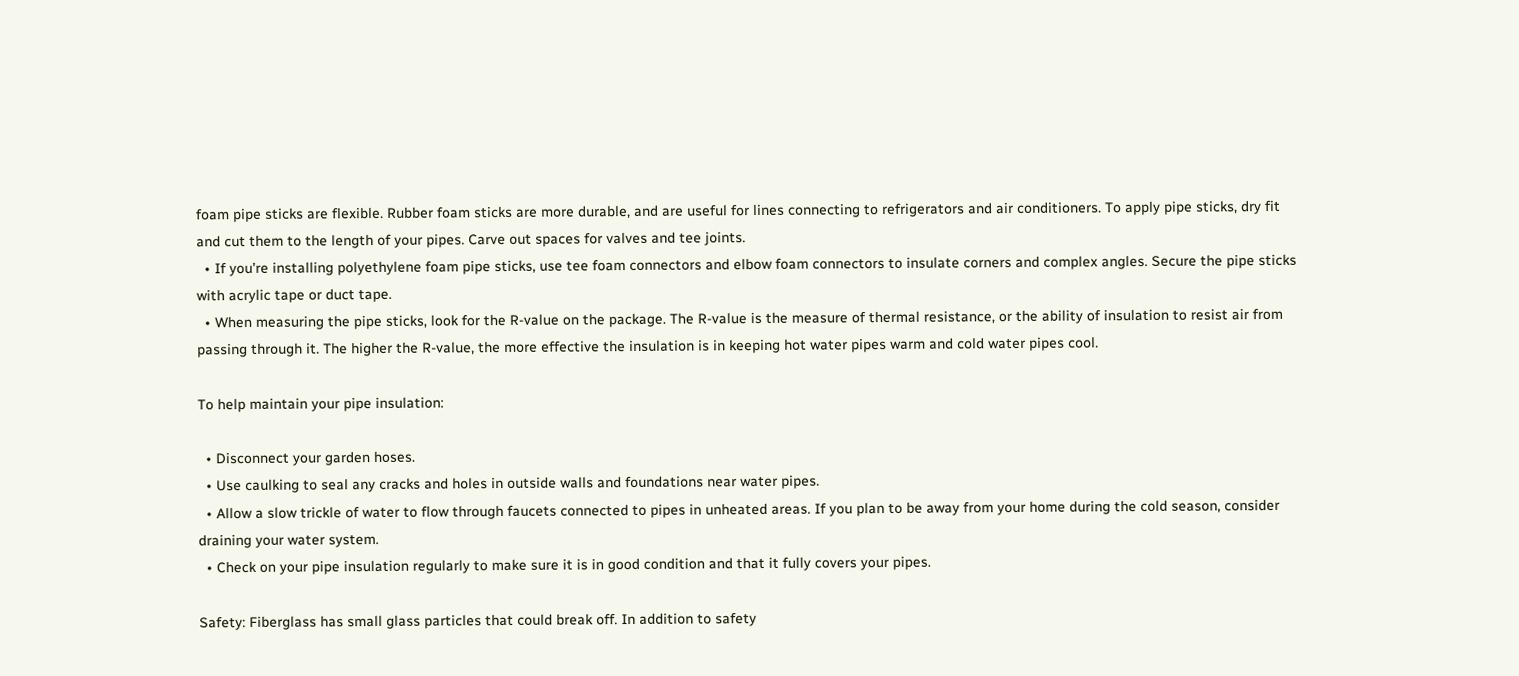foam pipe sticks are flexible. Rubber foam sticks are more durable, and are useful for lines connecting to refrigerators and air conditioners. To apply pipe sticks, dry fit and cut them to the length of your pipes. Carve out spaces for valves and tee joints.
  • If you’re installing polyethylene foam pipe sticks, use tee foam connectors and elbow foam connectors to insulate corners and complex angles. Secure the pipe sticks with acrylic tape or duct tape.
  • When measuring the pipe sticks, look for the R-value on the package. The R-value is the measure of thermal resistance, or the ability of insulation to resist air from passing through it. The higher the R-value, the more effective the insulation is in keeping hot water pipes warm and cold water pipes cool.

To help maintain your pipe insulation:

  • Disconnect your garden hoses.
  • Use caulking to seal any cracks and holes in outside walls and foundations near water pipes.
  • Allow a slow trickle of water to flow through faucets connected to pipes in unheated areas. If you plan to be away from your home during the cold season, consider draining your water system.
  • Check on your pipe insulation regularly to make sure it is in good condition and that it fully covers your pipes.

Safety: Fiberglass has small glass particles that could break off. In addition to safety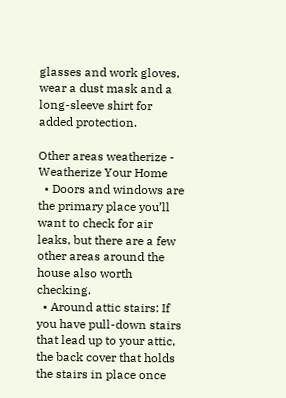glasses and work gloves, wear a dust mask and a long-sleeve shirt for added protection.

Other areas weatherize - Weatherize Your Home
  • Doors and windows are the primary place you’ll want to check for air leaks, but there are a few other areas around the house also worth checking.
  • Around attic stairs: If you have pull-down stairs that lead up to your attic, the back cover that holds the stairs in place once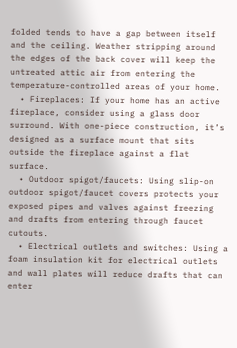folded tends to have a gap between itself and the ceiling. Weather stripping around the edges of the back cover will keep the untreated attic air from entering the temperature-controlled areas of your home.
  • Fireplaces: If your home has an active fireplace, consider using a glass door surround. With one-piece construction, it’s designed as a surface mount that sits outside the fireplace against a flat surface.
  • Outdoor spigot/faucets: Using slip-on outdoor spigot/faucet covers protects your exposed pipes and valves against freezing and drafts from entering through faucet cutouts.
  • Electrical outlets and switches: Using a foam insulation kit for electrical outlets and wall plates will reduce drafts that can enter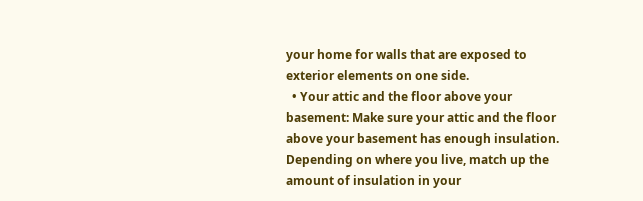your home for walls that are exposed to exterior elements on one side.
  • Your attic and the floor above your basement: Make sure your attic and the floor above your basement has enough insulation. Depending on where you live, match up the amount of insulation in your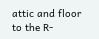attic and floor to the R-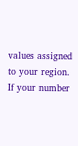values assigned to your region. If your number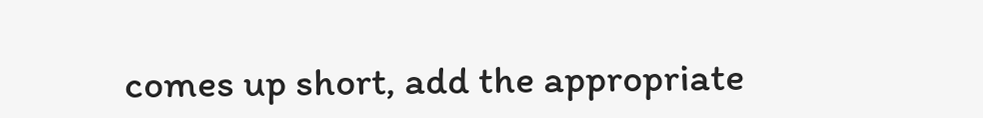comes up short, add the appropriate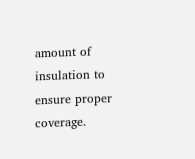amount of insulation to ensure proper coverage.